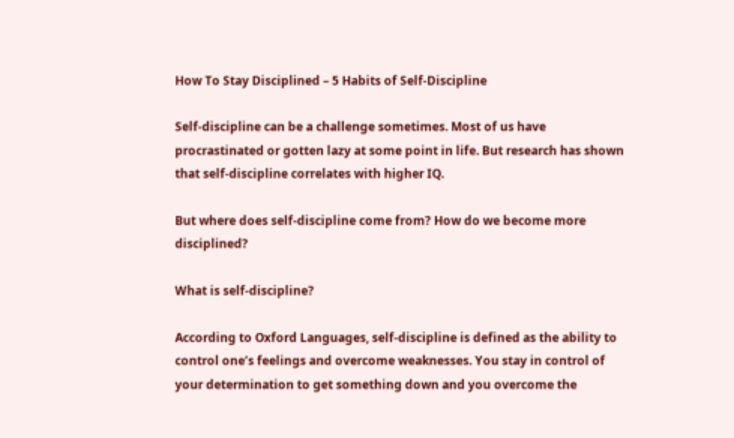How To Stay Disciplined – 5 Habits of Self-Discipline

Self-discipline can be a challenge sometimes. Most of us have procrastinated or gotten lazy at some point in life. But research has shown that self-discipline correlates with higher IQ.

But where does self-discipline come from? How do we become more disciplined?

What is self-discipline?

According to Oxford Languages, self-discipline is defined as the ability to control one’s feelings and overcome weaknesses. You stay in control of your determination to get something down and you overcome the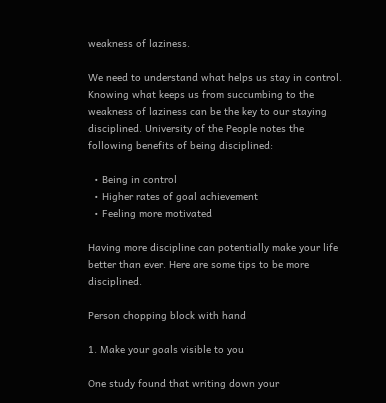weakness of laziness.

We need to understand what helps us stay in control. Knowing what keeps us from succumbing to the weakness of laziness can be the key to our staying disciplined. University of the People notes the following benefits of being disciplined:

  • Being in control
  • Higher rates of goal achievement
  • Feeling more motivated

Having more discipline can potentially make your life better than ever. Here are some tips to be more disciplined.

Person chopping block with hand

1. Make your goals visible to you

One study found that writing down your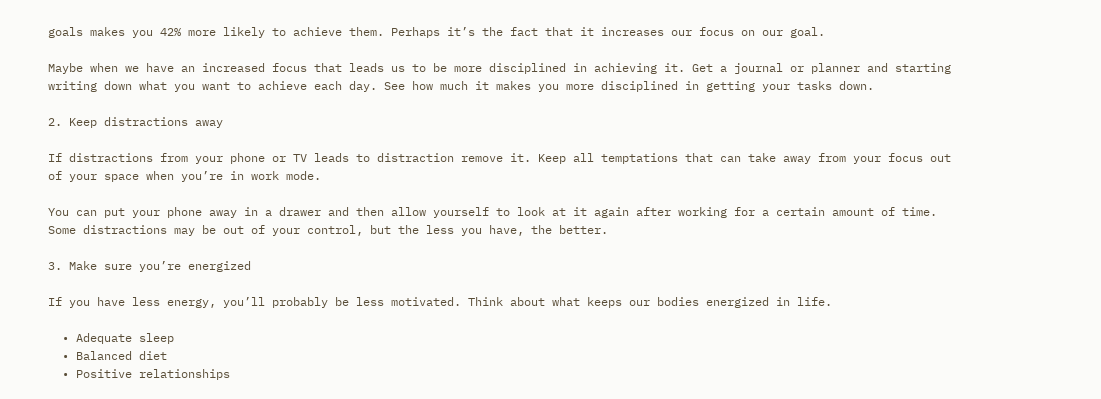goals makes you 42% more likely to achieve them. Perhaps it’s the fact that it increases our focus on our goal.

Maybe when we have an increased focus that leads us to be more disciplined in achieving it. Get a journal or planner and starting writing down what you want to achieve each day. See how much it makes you more disciplined in getting your tasks down.

2. Keep distractions away

If distractions from your phone or TV leads to distraction remove it. Keep all temptations that can take away from your focus out of your space when you’re in work mode.

You can put your phone away in a drawer and then allow yourself to look at it again after working for a certain amount of time. Some distractions may be out of your control, but the less you have, the better.

3. Make sure you’re energized

If you have less energy, you’ll probably be less motivated. Think about what keeps our bodies energized in life.

  • Adequate sleep
  • Balanced diet
  • Positive relationships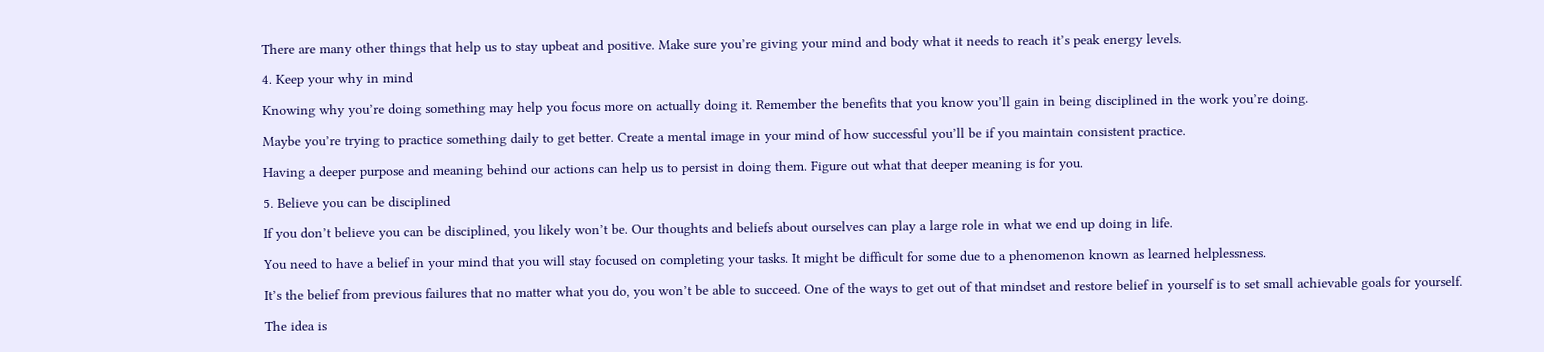There are many other things that help us to stay upbeat and positive. Make sure you’re giving your mind and body what it needs to reach it’s peak energy levels.

4. Keep your why in mind

Knowing why you’re doing something may help you focus more on actually doing it. Remember the benefits that you know you’ll gain in being disciplined in the work you’re doing.

Maybe you’re trying to practice something daily to get better. Create a mental image in your mind of how successful you’ll be if you maintain consistent practice.

Having a deeper purpose and meaning behind our actions can help us to persist in doing them. Figure out what that deeper meaning is for you.

5. Believe you can be disciplined

If you don’t believe you can be disciplined, you likely won’t be. Our thoughts and beliefs about ourselves can play a large role in what we end up doing in life.

You need to have a belief in your mind that you will stay focused on completing your tasks. It might be difficult for some due to a phenomenon known as learned helplessness.

It’s the belief from previous failures that no matter what you do, you won’t be able to succeed. One of the ways to get out of that mindset and restore belief in yourself is to set small achievable goals for yourself.

The idea is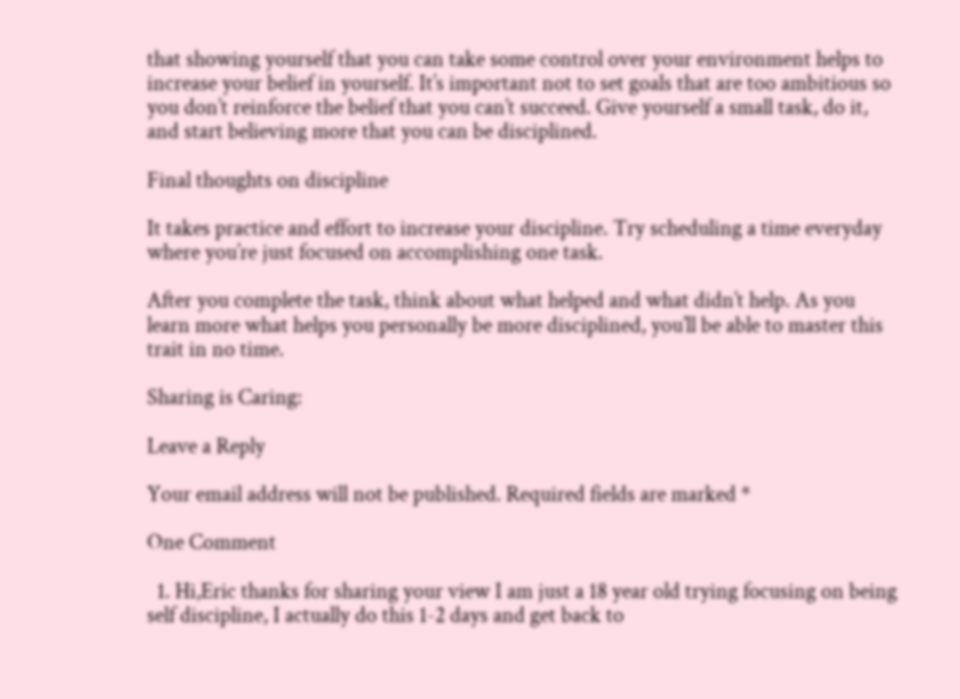that showing yourself that you can take some control over your environment helps to increase your belief in yourself. It’s important not to set goals that are too ambitious so you don’t reinforce the belief that you can’t succeed. Give yourself a small task, do it, and start believing more that you can be disciplined.

Final thoughts on discipline

It takes practice and effort to increase your discipline. Try scheduling a time everyday where you’re just focused on accomplishing one task.

After you complete the task, think about what helped and what didn’t help. As you learn more what helps you personally be more disciplined, you’ll be able to master this trait in no time.

Sharing is Caring:

Leave a Reply

Your email address will not be published. Required fields are marked *

One Comment

  1. Hi,Eric thanks for sharing your view I am just a 18 year old trying focusing on being self discipline, I actually do this 1-2 days and get back to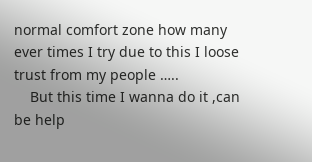normal comfort zone how many ever times I try due to this I loose trust from my people …..
    But this time I wanna do it ,can be help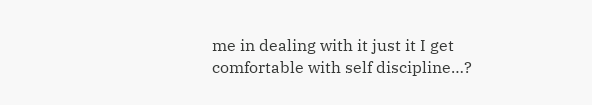me in dealing with it just it I get comfortable with self discipline…?